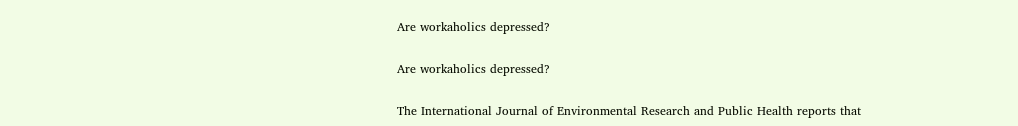Are workaholics depressed?

Are workaholics depressed?

The International Journal of Environmental Research and Public Health reports that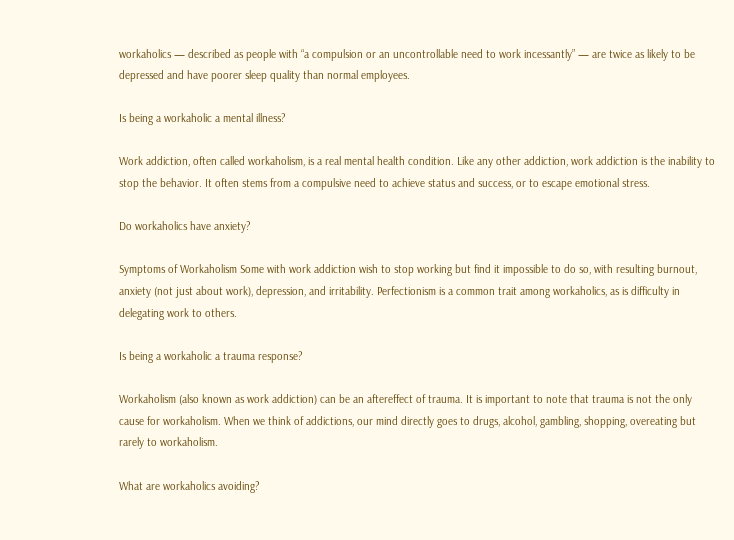workaholics — described as people with “a compulsion or an uncontrollable need to work incessantly” — are twice as likely to be depressed and have poorer sleep quality than normal employees.

Is being a workaholic a mental illness?

Work addiction, often called workaholism, is a real mental health condition. Like any other addiction, work addiction is the inability to stop the behavior. It often stems from a compulsive need to achieve status and success, or to escape emotional stress.

Do workaholics have anxiety?

Symptoms of Workaholism Some with work addiction wish to stop working but find it impossible to do so, with resulting burnout, anxiety (not just about work), depression, and irritability. Perfectionism is a common trait among workaholics, as is difficulty in delegating work to others.

Is being a workaholic a trauma response?

Workaholism (also known as work addiction) can be an aftereffect of trauma. It is important to note that trauma is not the only cause for workaholism. When we think of addictions, our mind directly goes to drugs, alcohol, gambling, shopping, overeating but rarely to workaholism.

What are workaholics avoiding?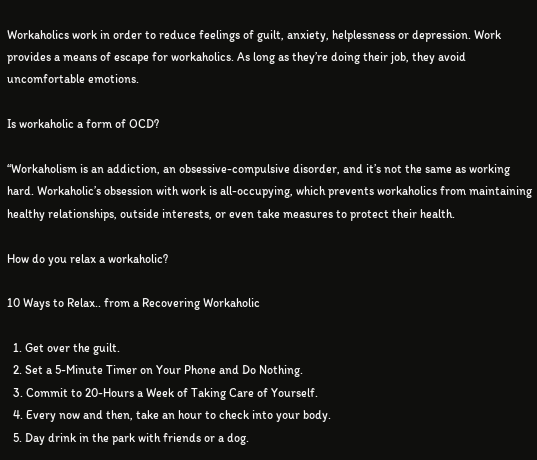Workaholics work in order to reduce feelings of guilt, anxiety, helplessness or depression. Work provides a means of escape for workaholics. As long as they’re doing their job, they avoid uncomfortable emotions.

Is workaholic a form of OCD?

“Workaholism is an addiction, an obsessive-compulsive disorder, and it’s not the same as working hard. Workaholic’s obsession with work is all-occupying, which prevents workaholics from maintaining healthy relationships, outside interests, or even take measures to protect their health.

How do you relax a workaholic?

10 Ways to Relax.. from a Recovering Workaholic

  1. Get over the guilt.
  2. Set a 5-Minute Timer on Your Phone and Do Nothing.
  3. Commit to 20-Hours a Week of Taking Care of Yourself.
  4. Every now and then, take an hour to check into your body.
  5. Day drink in the park with friends or a dog.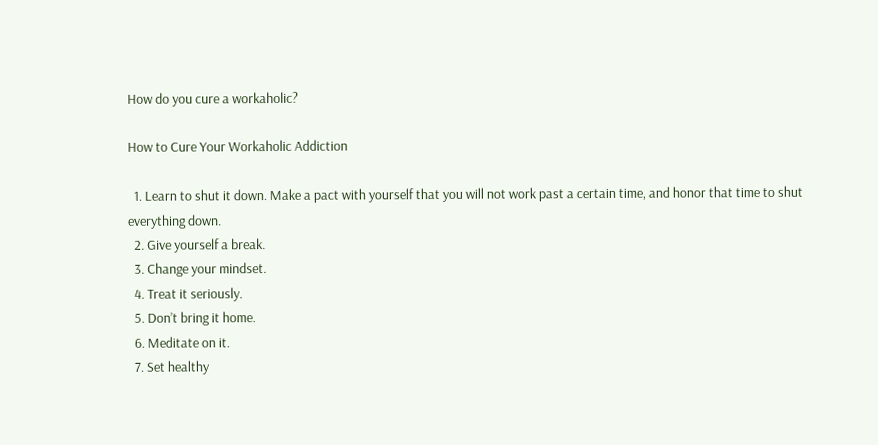How do you cure a workaholic?

How to Cure Your Workaholic Addiction

  1. Learn to shut it down. Make a pact with yourself that you will not work past a certain time, and honor that time to shut everything down.
  2. Give yourself a break.
  3. Change your mindset.
  4. Treat it seriously.
  5. Don’t bring it home.
  6. Meditate on it.
  7. Set healthy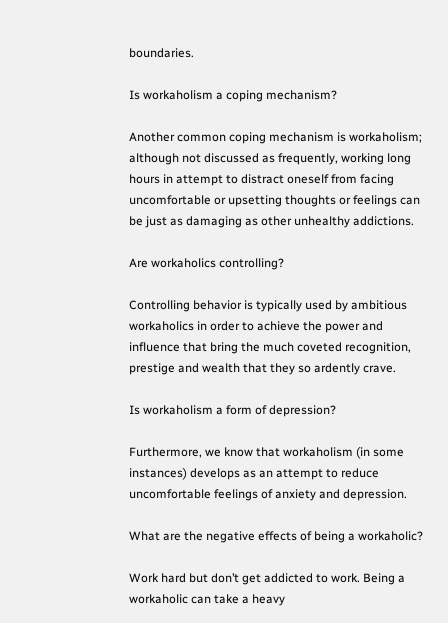boundaries.

Is workaholism a coping mechanism?

Another common coping mechanism is workaholism; although not discussed as frequently, working long hours in attempt to distract oneself from facing uncomfortable or upsetting thoughts or feelings can be just as damaging as other unhealthy addictions.

Are workaholics controlling?

Controlling behavior is typically used by ambitious workaholics in order to achieve the power and influence that bring the much coveted recognition, prestige and wealth that they so ardently crave.

Is workaholism a form of depression?

Furthermore, we know that workaholism (in some instances) develops as an attempt to reduce uncomfortable feelings of anxiety and depression.

What are the negative effects of being a workaholic?

Work hard but don’t get addicted to work. Being a workaholic can take a heavy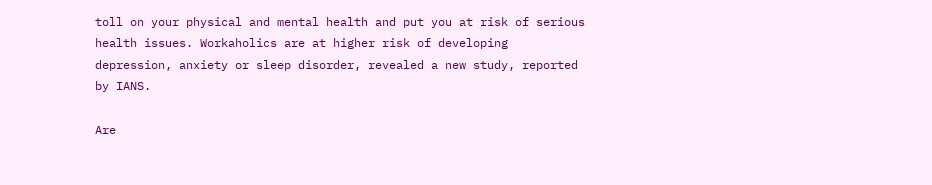toll on your physical and mental health and put you at risk of serious health issues. Workaholics are at higher risk of developing depression, anxiety or sleep disorder, revealed a new study, reported by IANS.

Are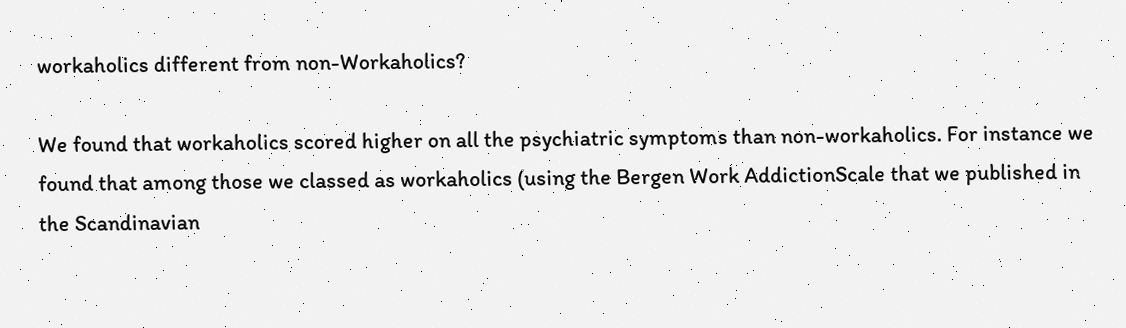workaholics different from non-Workaholics?

We found that workaholics scored higher on all the psychiatric symptoms than non-workaholics. For instance we found that among those we classed as workaholics (using the Bergen Work AddictionScale that we published in the Scandinavian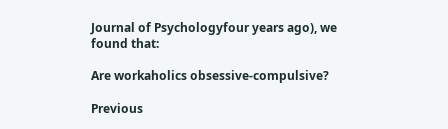Journal of Psychologyfour years ago), we found that:

Are workaholics obsessive-compulsive?

Previous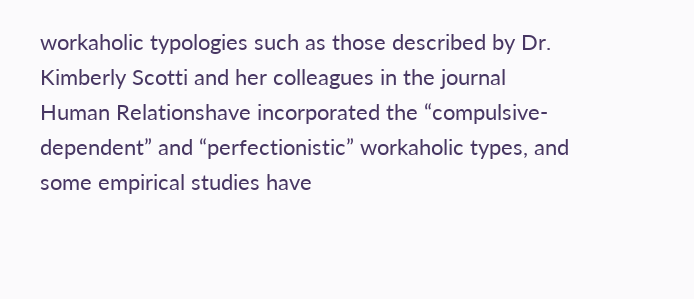workaholic typologies such as those described by Dr. Kimberly Scotti and her colleagues in the journal Human Relationshave incorporated the “compulsive-dependent” and “perfectionistic” workaholic types, and some empirical studies have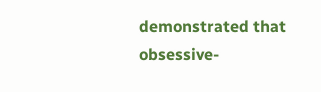demonstrated that obsessive-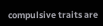compulsive traits are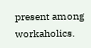present among workaholics.